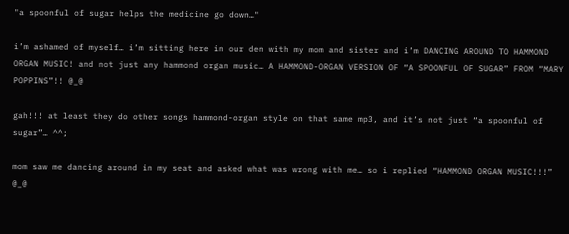"a spoonful of sugar helps the medicine go down…"

i’m ashamed of myself… i’m sitting here in our den with my mom and sister and i’m DANCING AROUND TO HAMMOND ORGAN MUSIC! and not just any hammond organ music… A HAMMOND-ORGAN VERSION OF “A SPOONFUL OF SUGAR” FROM “MARY POPPINS”!! @_@

gah!!! at least they do other songs hammond-organ style on that same mp3, and it’s not just “a spoonful of sugar”… ^^;

mom saw me dancing around in my seat and asked what was wrong with me… so i replied “HAMMOND ORGAN MUSIC!!!” @_@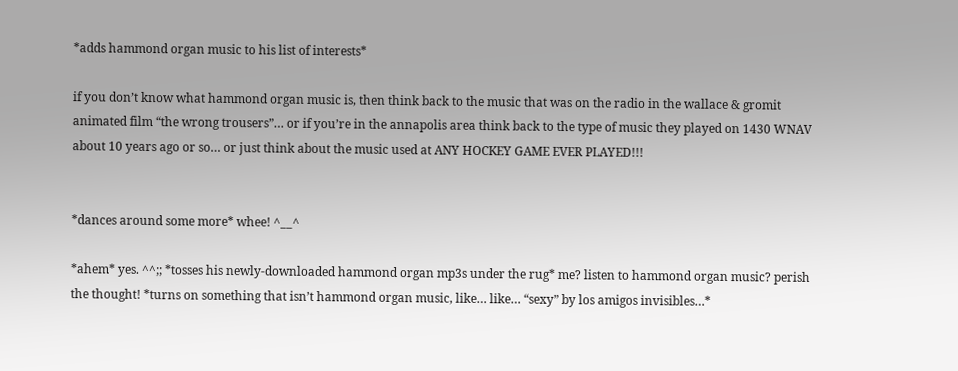*adds hammond organ music to his list of interests*

if you don’t know what hammond organ music is, then think back to the music that was on the radio in the wallace & gromit animated film “the wrong trousers”… or if you’re in the annapolis area think back to the type of music they played on 1430 WNAV about 10 years ago or so… or just think about the music used at ANY HOCKEY GAME EVER PLAYED!!!


*dances around some more* whee! ^__^

*ahem* yes. ^^;; *tosses his newly-downloaded hammond organ mp3s under the rug* me? listen to hammond organ music? perish the thought! *turns on something that isn’t hammond organ music, like… like… “sexy” by los amigos invisibles…*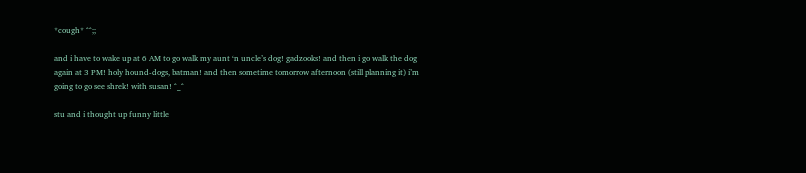*cough* ^^;;

and i have to wake up at 6 AM to go walk my aunt ‘n uncle’s dog! gadzooks! and then i go walk the dog again at 3 PM! holy hound-dogs, batman! and then sometime tomorrow afternoon (still planning it) i’m going to go see shrek! with susan! ^_^

stu and i thought up funny little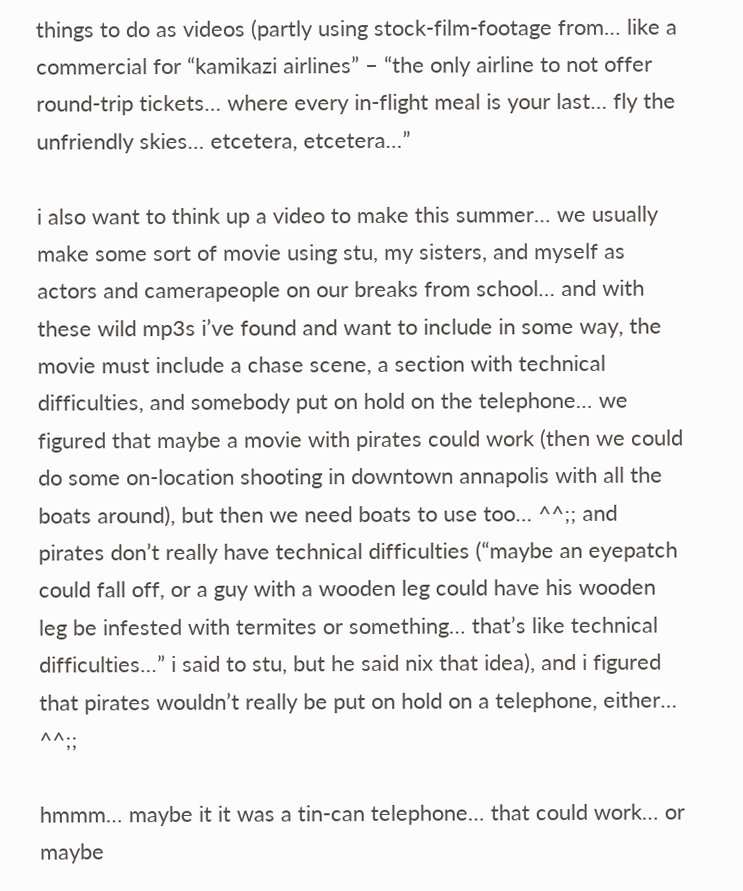things to do as videos (partly using stock-film-footage from… like a commercial for “kamikazi airlines” – “the only airline to not offer round-trip tickets… where every in-flight meal is your last… fly the unfriendly skies… etcetera, etcetera…”

i also want to think up a video to make this summer… we usually make some sort of movie using stu, my sisters, and myself as actors and camerapeople on our breaks from school… and with these wild mp3s i’ve found and want to include in some way, the movie must include a chase scene, a section with technical difficulties, and somebody put on hold on the telephone… we figured that maybe a movie with pirates could work (then we could do some on-location shooting in downtown annapolis with all the boats around), but then we need boats to use too… ^^;; and pirates don’t really have technical difficulties (“maybe an eyepatch could fall off, or a guy with a wooden leg could have his wooden leg be infested with termites or something… that’s like technical difficulties…” i said to stu, but he said nix that idea), and i figured that pirates wouldn’t really be put on hold on a telephone, either… ^^;;

hmmm… maybe it it was a tin-can telephone… that could work… or maybe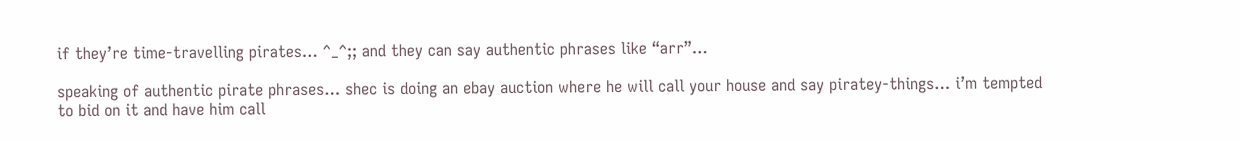if they’re time-travelling pirates… ^_^;; and they can say authentic phrases like “arr”…

speaking of authentic pirate phrases… shec is doing an ebay auction where he will call your house and say piratey-things… i’m tempted to bid on it and have him call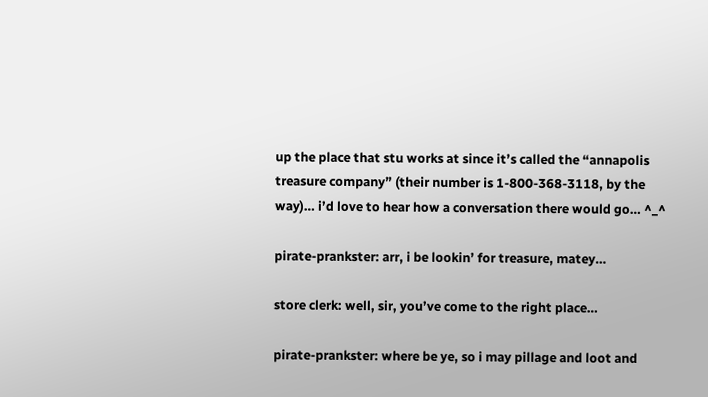up the place that stu works at since it’s called the “annapolis treasure company” (their number is 1-800-368-3118, by the way)… i’d love to hear how a conversation there would go… ^_^

pirate-prankster: arr, i be lookin’ for treasure, matey…

store clerk: well, sir, you’ve come to the right place…

pirate-prankster: where be ye, so i may pillage and loot and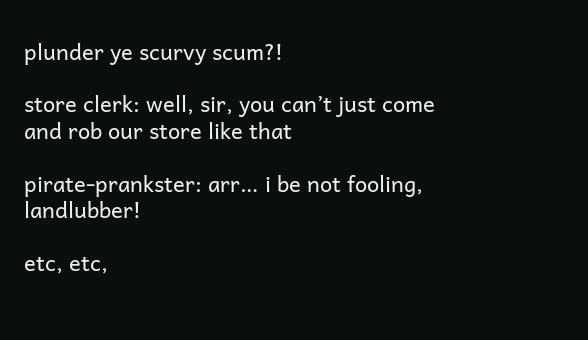plunder ye scurvy scum?!

store clerk: well, sir, you can’t just come and rob our store like that

pirate-prankster: arr… i be not fooling, landlubber!

etc, etc,